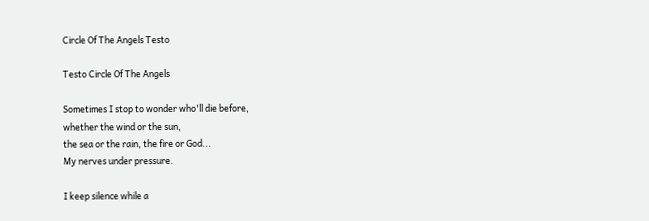Circle Of The Angels Testo

Testo Circle Of The Angels

Sometimes I stop to wonder who'll die before,
whether the wind or the sun,
the sea or the rain, the fire or God...
My nerves under pressure.

I keep silence while a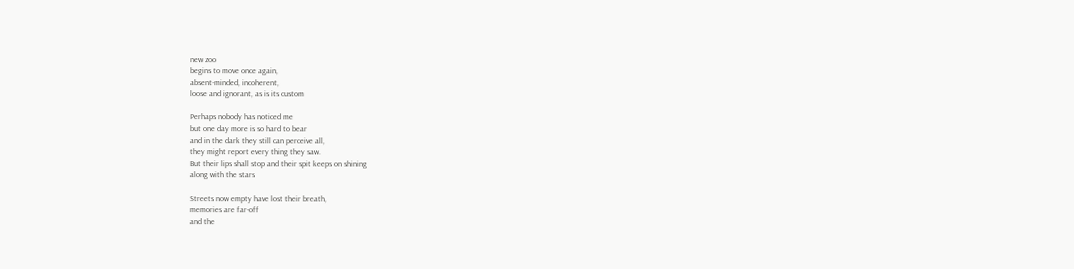new zoo
begins to move once again,
absent-minded, incoherent,
loose and ignorant, as is its custom

Perhaps nobody has noticed me
but one day more is so hard to bear
and in the dark they still can perceive all,
they might report every thing they saw.
But their lips shall stop and their spit keeps on shining
along with the stars

Streets now empty have lost their breath,
memories are far-off
and the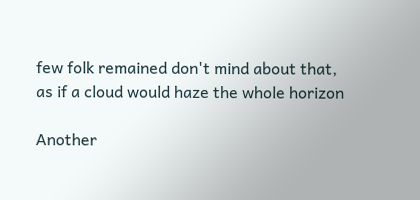few folk remained don't mind about that,
as if a cloud would haze the whole horizon

Another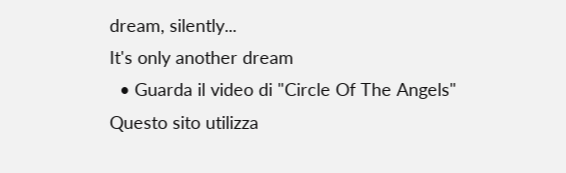dream, silently...
It's only another dream
  • Guarda il video di "Circle Of The Angels"
Questo sito utilizza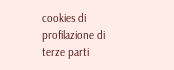cookies di profilazione di terze parti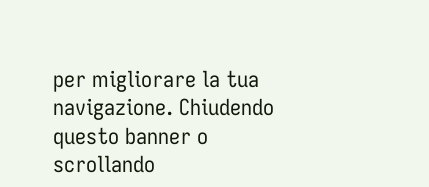per migliorare la tua navigazione. Chiudendo questo banner o scrollando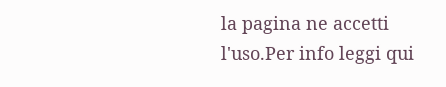la pagina ne accetti l'uso.Per info leggi qui